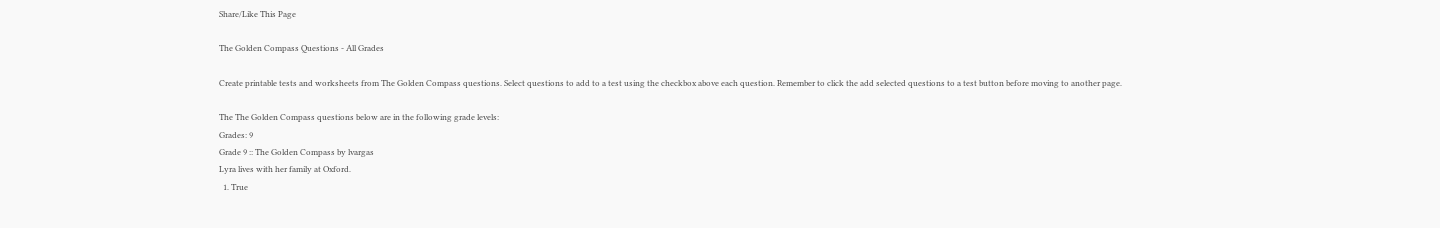Share/Like This Page

The Golden Compass Questions - All Grades

Create printable tests and worksheets from The Golden Compass questions. Select questions to add to a test using the checkbox above each question. Remember to click the add selected questions to a test button before moving to another page.

The The Golden Compass questions below are in the following grade levels:
Grades: 9
Grade 9 :: The Golden Compass by lvargas
Lyra lives with her family at Oxford.
  1. True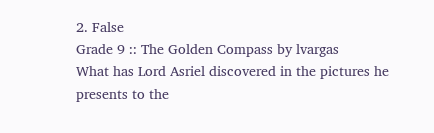2. False
Grade 9 :: The Golden Compass by lvargas
What has Lord Asriel discovered in the pictures he presents to the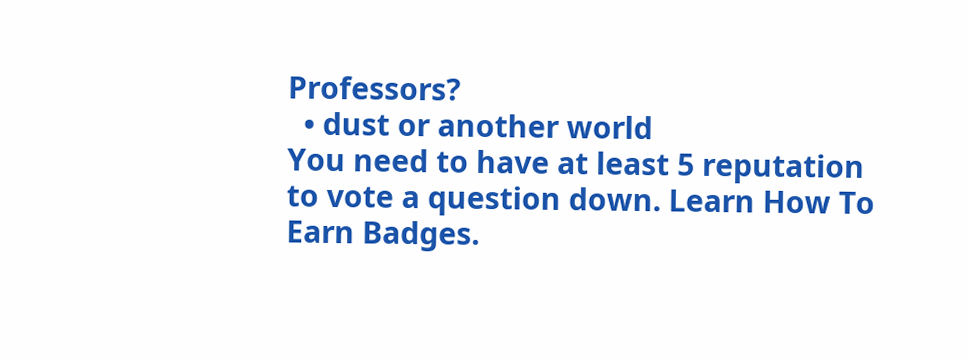Professors?
  • dust or another world
You need to have at least 5 reputation to vote a question down. Learn How To Earn Badges.